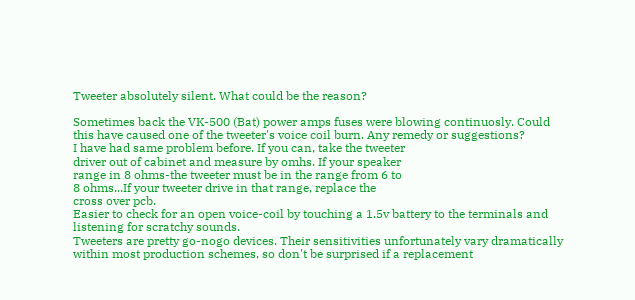Tweeter absolutely silent. What could be the reason?

Sometimes back the VK-500 (Bat) power amps fuses were blowing continuosly. Could this have caused one of the tweeter's voice coil burn. Any remedy or suggestions?
I have had same problem before. If you can, take the tweeter
driver out of cabinet and measure by omhs. If your speaker
range in 8 ohms-the tweeter must be in the range from 6 to
8 ohms...If your tweeter drive in that range, replace the
cross over pcb.
Easier to check for an open voice-coil by touching a 1.5v battery to the terminals and listening for scratchy sounds.
Tweeters are pretty go-nogo devices. Their sensitivities unfortunately vary dramatically within most production schemes, so don't be surprised if a replacement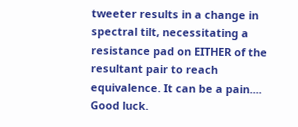tweeter results in a change in spectral tilt, necessitating a resistance pad on EITHER of the resultant pair to reach equivalence. It can be a pain.... Good luck.